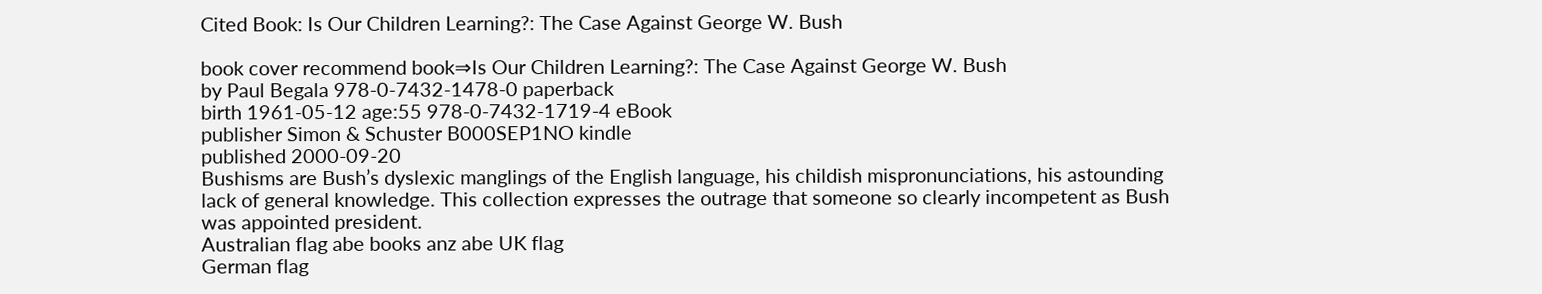Cited Book: Is Our Children Learning?: The Case Against George W. Bush

book cover recommend book⇒Is Our Children Learning?: The Case Against George W. Bush
by Paul Begala 978-0-7432-1478-0 paperback
birth 1961-05-12 age:55 978-0-7432-1719-4 eBook
publisher Simon & Schuster B000SEP1NO kindle
published 2000-09-20
Bushisms are Bush’s dyslexic manglings of the English language, his childish mispronunciations, his astounding lack of general knowledge. This collection expresses the outrage that someone so clearly incompetent as Bush was appointed president.
Australian flag abe books anz abe UK flag
German flag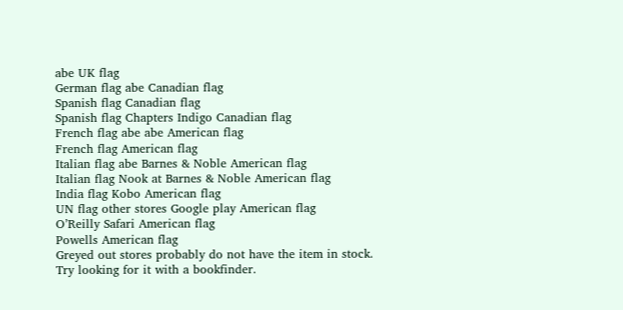abe UK flag
German flag abe Canadian flag
Spanish flag Canadian flag
Spanish flag Chapters Indigo Canadian flag
French flag abe abe American flag
French flag American flag
Italian flag abe Barnes & Noble American flag
Italian flag Nook at Barnes & Noble American flag
India flag Kobo American flag
UN flag other stores Google play American flag
O’Reilly Safari American flag
Powells American flag
Greyed out stores probably do not have the item in stock. Try looking for it with a bookfinder.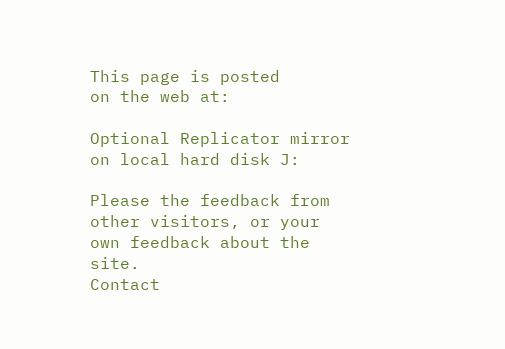This page is posted
on the web at:

Optional Replicator mirror
on local hard disk J:

Please the feedback from other visitors, or your own feedback about the site.
Contact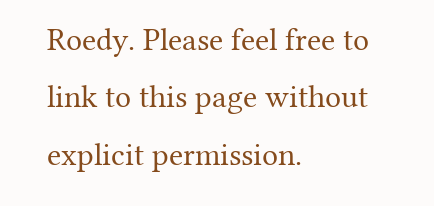Roedy. Please feel free to link to this page without explicit permission.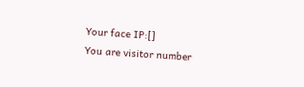Your face IP:[]
You are visitor number